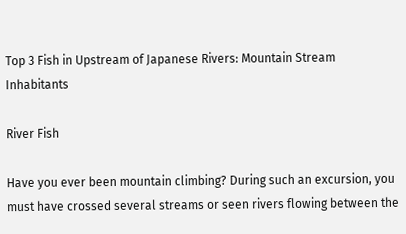Top 3 Fish in Upstream of Japanese Rivers: Mountain Stream Inhabitants

River Fish

Have you ever been mountain climbing? During such an excursion, you must have crossed several streams or seen rivers flowing between the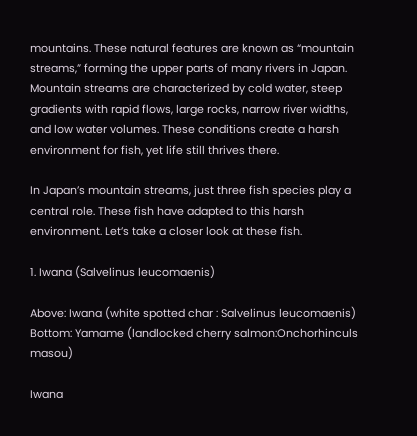mountains. These natural features are known as “mountain streams,” forming the upper parts of many rivers in Japan. Mountain streams are characterized by cold water, steep gradients with rapid flows, large rocks, narrow river widths, and low water volumes. These conditions create a harsh environment for fish, yet life still thrives there.

In Japan’s mountain streams, just three fish species play a central role. These fish have adapted to this harsh environment. Let’s take a closer look at these fish.

1. Iwana (Salvelinus leucomaenis)

Above: Iwana (white spotted char : Salvelinus leucomaenis)
Bottom: Yamame (landlocked cherry salmon:Onchorhinculs masou)

Iwana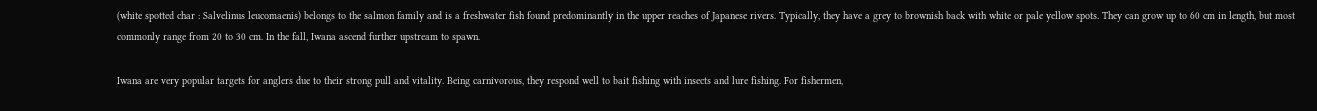(white spotted char : Salvelinus leucomaenis) belongs to the salmon family and is a freshwater fish found predominantly in the upper reaches of Japanese rivers. Typically, they have a grey to brownish back with white or pale yellow spots. They can grow up to 60 cm in length, but most commonly range from 20 to 30 cm. In the fall, Iwana ascend further upstream to spawn.

Iwana are very popular targets for anglers due to their strong pull and vitality. Being carnivorous, they respond well to bait fishing with insects and lure fishing. For fishermen,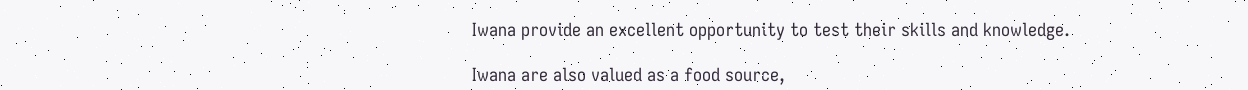Iwana provide an excellent opportunity to test their skills and knowledge.

Iwana are also valued as a food source,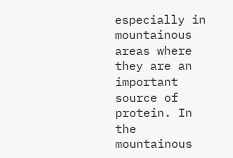especially in mountainous areas where they are an important source of protein. In the mountainous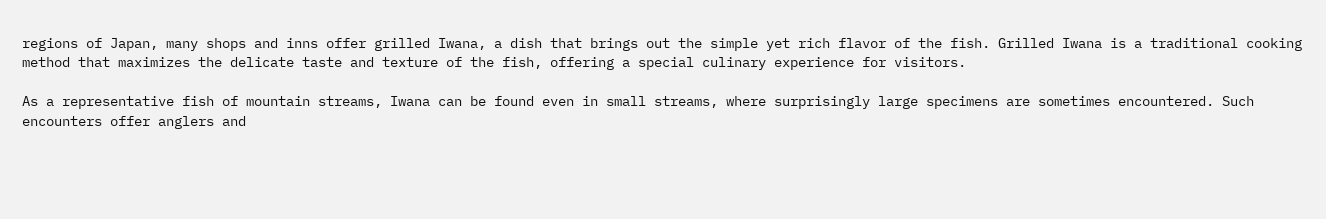regions of Japan, many shops and inns offer grilled Iwana, a dish that brings out the simple yet rich flavor of the fish. Grilled Iwana is a traditional cooking method that maximizes the delicate taste and texture of the fish, offering a special culinary experience for visitors.

As a representative fish of mountain streams, Iwana can be found even in small streams, where surprisingly large specimens are sometimes encountered. Such encounters offer anglers and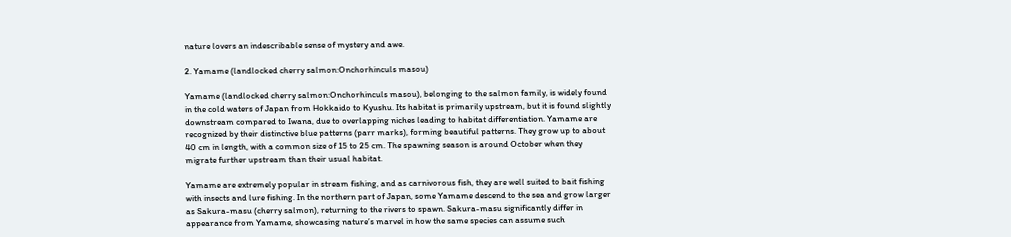nature lovers an indescribable sense of mystery and awe.

2. Yamame (landlocked cherry salmon:Onchorhinculs masou)

Yamame (landlocked cherry salmon:Onchorhinculs masou), belonging to the salmon family, is widely found in the cold waters of Japan from Hokkaido to Kyushu. Its habitat is primarily upstream, but it is found slightly downstream compared to Iwana, due to overlapping niches leading to habitat differentiation. Yamame are recognized by their distinctive blue patterns (parr marks), forming beautiful patterns. They grow up to about 40 cm in length, with a common size of 15 to 25 cm. The spawning season is around October when they migrate further upstream than their usual habitat.

Yamame are extremely popular in stream fishing, and as carnivorous fish, they are well suited to bait fishing with insects and lure fishing. In the northern part of Japan, some Yamame descend to the sea and grow larger as Sakura-masu (cherry salmon), returning to the rivers to spawn. Sakura-masu significantly differ in appearance from Yamame, showcasing nature’s marvel in how the same species can assume such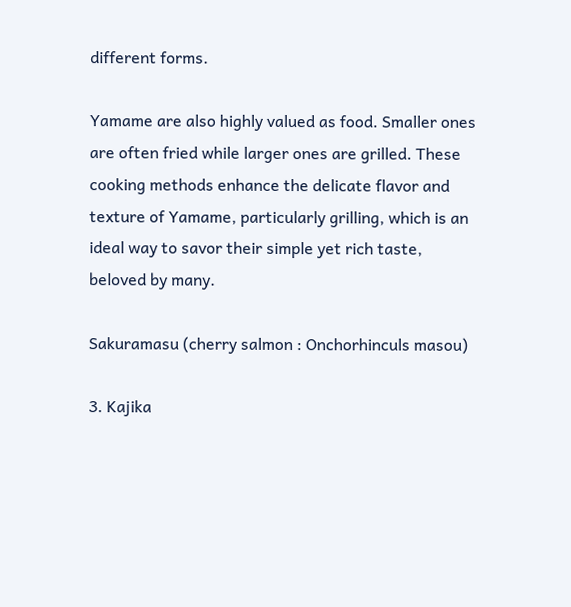different forms.

Yamame are also highly valued as food. Smaller ones are often fried while larger ones are grilled. These cooking methods enhance the delicate flavor and texture of Yamame, particularly grilling, which is an ideal way to savor their simple yet rich taste, beloved by many.

Sakuramasu (cherry salmon : Onchorhinculs masou)

3. Kajika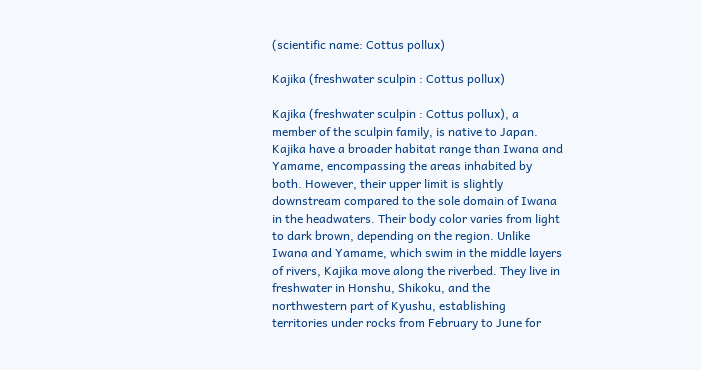(scientific name: Cottus pollux)

Kajika (freshwater sculpin : Cottus pollux)

Kajika (freshwater sculpin : Cottus pollux), a member of the sculpin family, is native to Japan. Kajika have a broader habitat range than Iwana and Yamame, encompassing the areas inhabited by both. However, their upper limit is slightly downstream compared to the sole domain of Iwana in the headwaters. Their body color varies from light to dark brown, depending on the region. Unlike Iwana and Yamame, which swim in the middle layers of rivers, Kajika move along the riverbed. They live in freshwater in Honshu, Shikoku, and the northwestern part of Kyushu, establishing territories under rocks from February to June for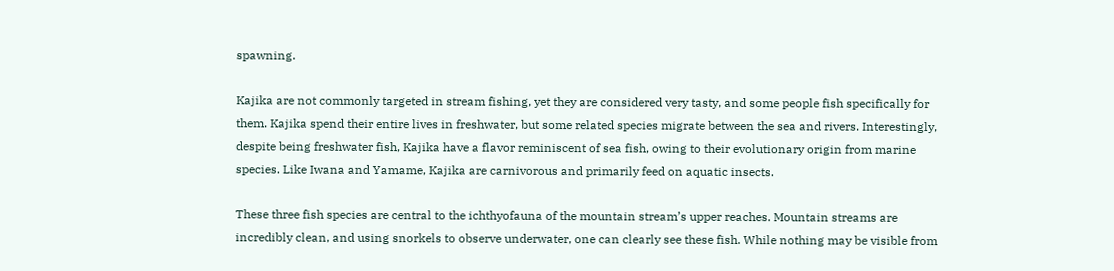spawning.

Kajika are not commonly targeted in stream fishing, yet they are considered very tasty, and some people fish specifically for them. Kajika spend their entire lives in freshwater, but some related species migrate between the sea and rivers. Interestingly, despite being freshwater fish, Kajika have a flavor reminiscent of sea fish, owing to their evolutionary origin from marine species. Like Iwana and Yamame, Kajika are carnivorous and primarily feed on aquatic insects.

These three fish species are central to the ichthyofauna of the mountain stream’s upper reaches. Mountain streams are incredibly clean, and using snorkels to observe underwater, one can clearly see these fish. While nothing may be visible from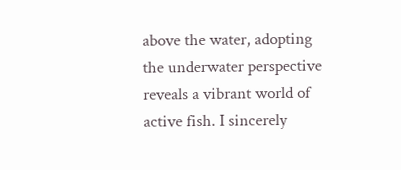above the water, adopting the underwater perspective reveals a vibrant world of active fish. I sincerely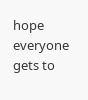hope everyone gets to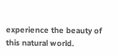experience the beauty of this natural world.